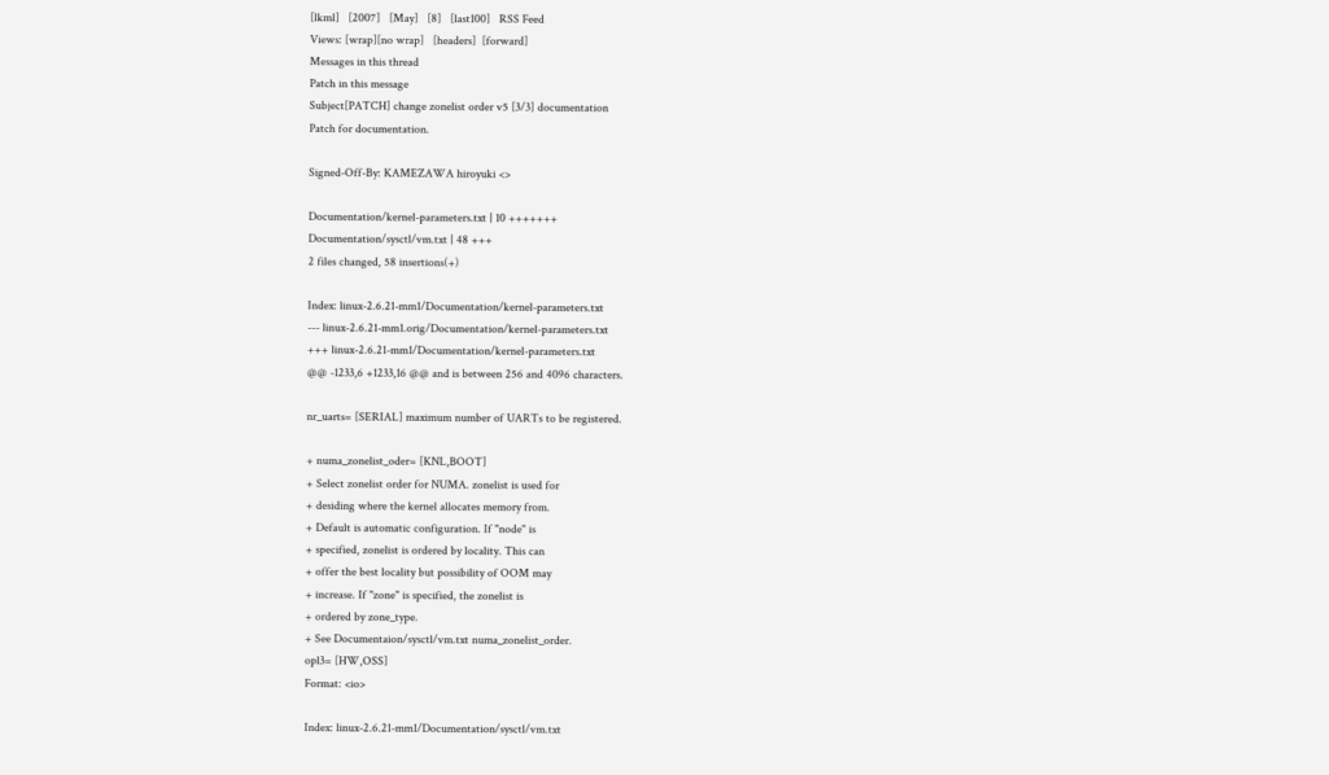[lkml]   [2007]   [May]   [8]   [last100]   RSS Feed
Views: [wrap][no wrap]   [headers]  [forward]
Messages in this thread
Patch in this message
Subject[PATCH] change zonelist order v5 [3/3] documentation
Patch for documentation.

Signed-Off-By: KAMEZAWA hiroyuki <>

Documentation/kernel-parameters.txt | 10 +++++++
Documentation/sysctl/vm.txt | 48 +++
2 files changed, 58 insertions(+)

Index: linux-2.6.21-mm1/Documentation/kernel-parameters.txt
--- linux-2.6.21-mm1.orig/Documentation/kernel-parameters.txt
+++ linux-2.6.21-mm1/Documentation/kernel-parameters.txt
@@ -1233,6 +1233,16 @@ and is between 256 and 4096 characters.

nr_uarts= [SERIAL] maximum number of UARTs to be registered.

+ numa_zonelist_oder= [KNL,BOOT]
+ Select zonelist order for NUMA. zonelist is used for
+ desiding where the kernel allocates memory from.
+ Default is automatic configuration. If "node" is
+ specified, zonelist is ordered by locality. This can
+ offer the best locality but possibility of OOM may
+ increase. If "zone" is specified, the zonelist is
+ ordered by zone_type.
+ See Documentaion/sysctl/vm.txt numa_zonelist_order.
opl3= [HW,OSS]
Format: <io>

Index: linux-2.6.21-mm1/Documentation/sysctl/vm.txt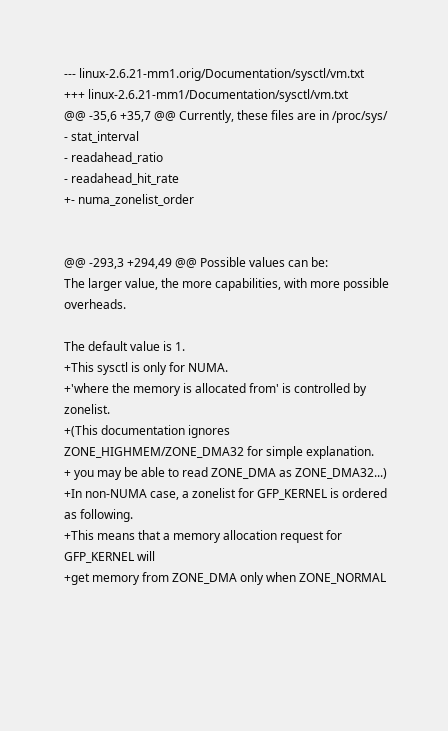--- linux-2.6.21-mm1.orig/Documentation/sysctl/vm.txt
+++ linux-2.6.21-mm1/Documentation/sysctl/vm.txt
@@ -35,6 +35,7 @@ Currently, these files are in /proc/sys/
- stat_interval
- readahead_ratio
- readahead_hit_rate
+- numa_zonelist_order


@@ -293,3 +294,49 @@ Possible values can be:
The larger value, the more capabilities, with more possible overheads.

The default value is 1.
+This sysctl is only for NUMA.
+'where the memory is allocated from' is controlled by zonelist.
+(This documentation ignores ZONE_HIGHMEM/ZONE_DMA32 for simple explanation.
+ you may be able to read ZONE_DMA as ZONE_DMA32...)
+In non-NUMA case, a zonelist for GFP_KERNEL is ordered as following.
+This means that a memory allocation request for GFP_KERNEL will
+get memory from ZONE_DMA only when ZONE_NORMAL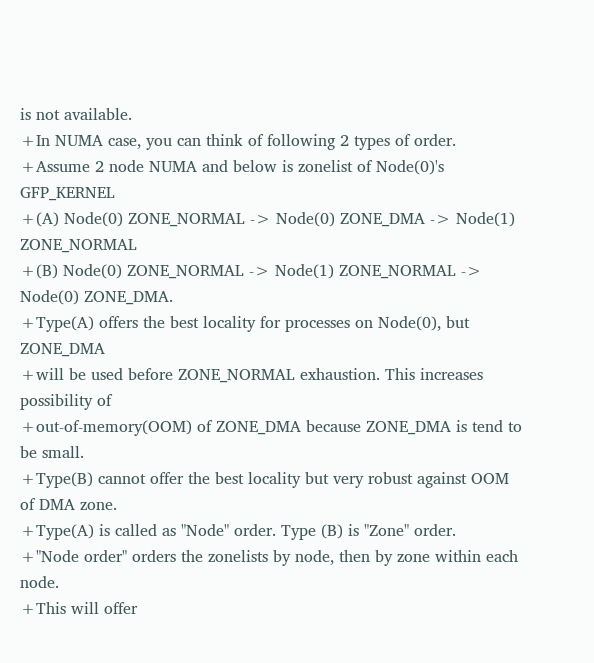is not available.
+In NUMA case, you can think of following 2 types of order.
+Assume 2 node NUMA and below is zonelist of Node(0)'s GFP_KERNEL
+(A) Node(0) ZONE_NORMAL -> Node(0) ZONE_DMA -> Node(1) ZONE_NORMAL
+(B) Node(0) ZONE_NORMAL -> Node(1) ZONE_NORMAL -> Node(0) ZONE_DMA.
+Type(A) offers the best locality for processes on Node(0), but ZONE_DMA
+will be used before ZONE_NORMAL exhaustion. This increases possibility of
+out-of-memory(OOM) of ZONE_DMA because ZONE_DMA is tend to be small.
+Type(B) cannot offer the best locality but very robust against OOM of DMA zone.
+Type(A) is called as "Node" order. Type (B) is "Zone" order.
+"Node order" orders the zonelists by node, then by zone within each node.
+This will offer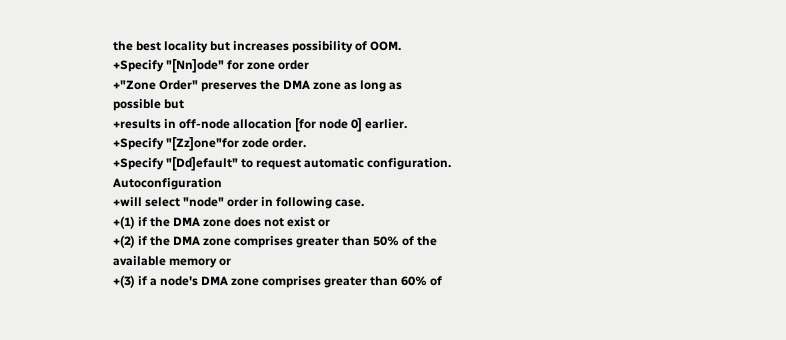the best locality but increases possibility of OOM.
+Specify "[Nn]ode" for zone order
+"Zone Order" preserves the DMA zone as long as possible but
+results in off-node allocation [for node 0] earlier.
+Specify "[Zz]one"for zode order.
+Specify "[Dd]efault" to request automatic configuration. Autoconfiguration
+will select "node" order in following case.
+(1) if the DMA zone does not exist or
+(2) if the DMA zone comprises greater than 50% of the available memory or
+(3) if a node's DMA zone comprises greater than 60% of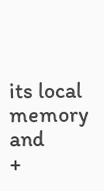its local memory and
+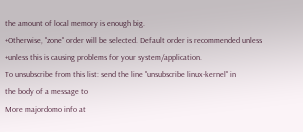the amount of local memory is enough big.
+Otherwise, "zone" order will be selected. Default order is recommended unless
+unless this is causing problems for your system/application.
To unsubscribe from this list: send the line "unsubscribe linux-kernel" in
the body of a message to
More majordomo info at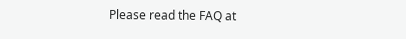Please read the FAQ at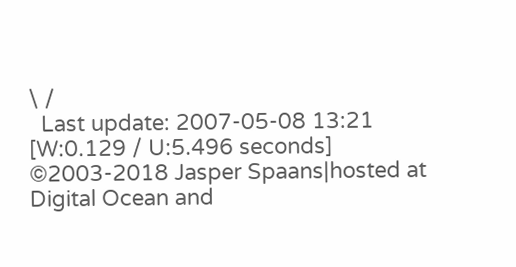\ /
  Last update: 2007-05-08 13:21    [W:0.129 / U:5.496 seconds]
©2003-2018 Jasper Spaans|hosted at Digital Ocean and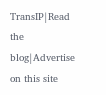TransIP|Read the blog|Advertise on this site